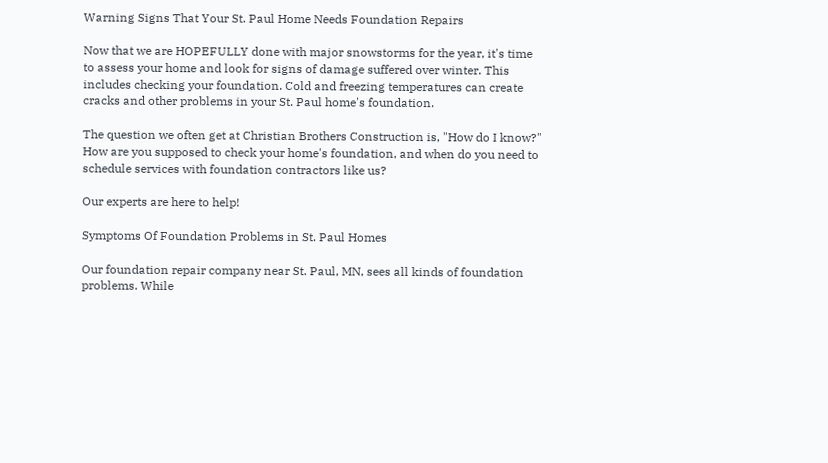Warning Signs That Your St. Paul Home Needs Foundation Repairs

Now that we are HOPEFULLY done with major snowstorms for the year, it's time to assess your home and look for signs of damage suffered over winter. This includes checking your foundation. Cold and freezing temperatures can create cracks and other problems in your St. Paul home's foundation.

The question we often get at Christian Brothers Construction is, "How do I know?" How are you supposed to check your home's foundation, and when do you need to schedule services with foundation contractors like us?

Our experts are here to help!

Symptoms Of Foundation Problems in St. Paul Homes

Our foundation repair company near St. Paul, MN, sees all kinds of foundation problems. While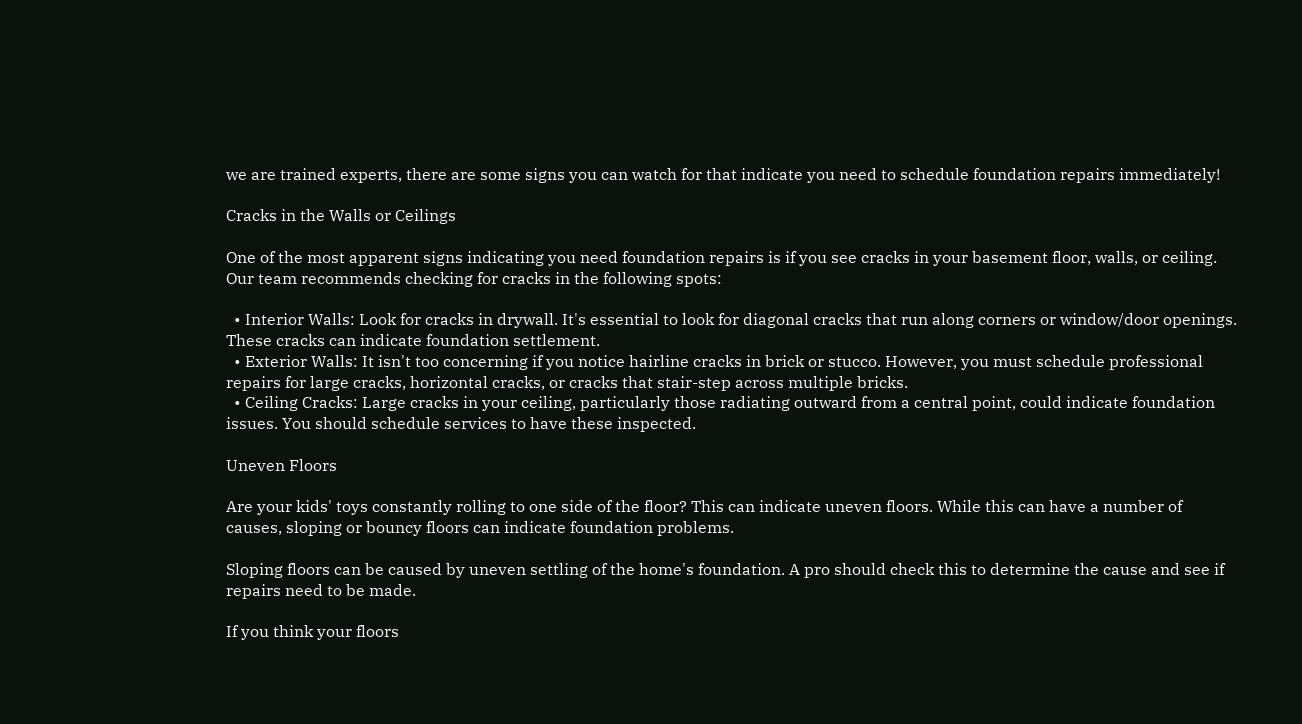we are trained experts, there are some signs you can watch for that indicate you need to schedule foundation repairs immediately!

Cracks in the Walls or Ceilings

One of the most apparent signs indicating you need foundation repairs is if you see cracks in your basement floor, walls, or ceiling. Our team recommends checking for cracks in the following spots:

  • Interior Walls: Look for cracks in drywall. It's essential to look for diagonal cracks that run along corners or window/door openings. These cracks can indicate foundation settlement.
  • Exterior Walls: It isn't too concerning if you notice hairline cracks in brick or stucco. However, you must schedule professional repairs for large cracks, horizontal cracks, or cracks that stair-step across multiple bricks.
  • Ceiling Cracks: Large cracks in your ceiling, particularly those radiating outward from a central point, could indicate foundation issues. You should schedule services to have these inspected.

Uneven Floors

Are your kids' toys constantly rolling to one side of the floor? This can indicate uneven floors. While this can have a number of causes, sloping or bouncy floors can indicate foundation problems.

Sloping floors can be caused by uneven settling of the home's foundation. A pro should check this to determine the cause and see if repairs need to be made.

If you think your floors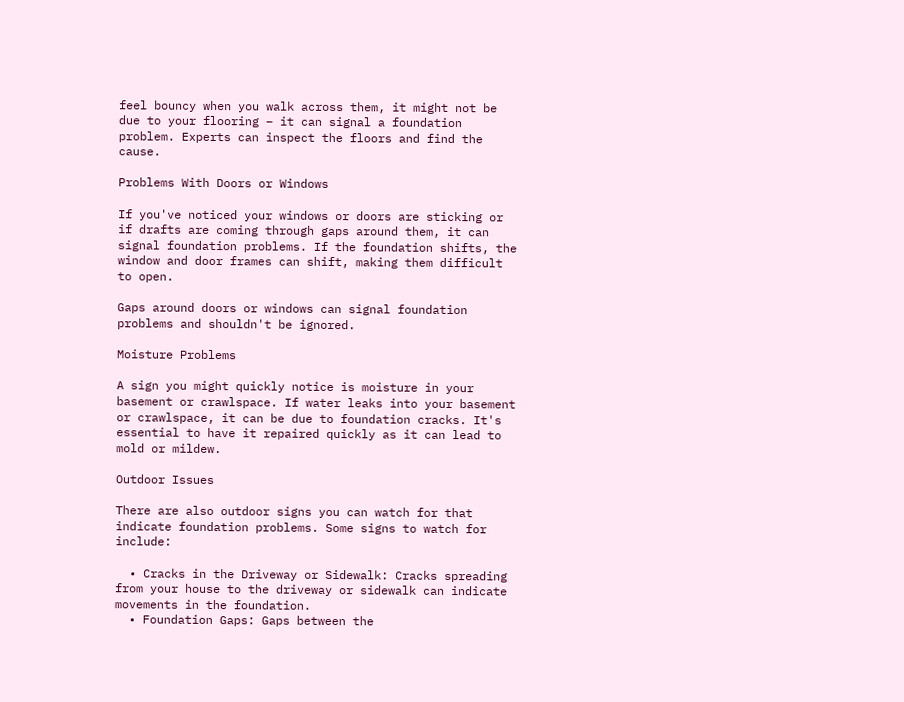feel bouncy when you walk across them, it might not be due to your flooring – it can signal a foundation problem. Experts can inspect the floors and find the cause.

Problems With Doors or Windows

If you've noticed your windows or doors are sticking or if drafts are coming through gaps around them, it can signal foundation problems. If the foundation shifts, the window and door frames can shift, making them difficult to open.

Gaps around doors or windows can signal foundation problems and shouldn't be ignored.

Moisture Problems

A sign you might quickly notice is moisture in your basement or crawlspace. If water leaks into your basement or crawlspace, it can be due to foundation cracks. It's essential to have it repaired quickly as it can lead to mold or mildew.

Outdoor Issues

There are also outdoor signs you can watch for that indicate foundation problems. Some signs to watch for include:

  • Cracks in the Driveway or Sidewalk: Cracks spreading from your house to the driveway or sidewalk can indicate movements in the foundation.
  • Foundation Gaps: Gaps between the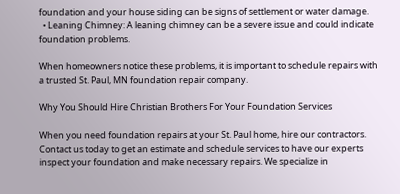foundation and your house siding can be signs of settlement or water damage.
  • Leaning Chimney: A leaning chimney can be a severe issue and could indicate foundation problems.

When homeowners notice these problems, it is important to schedule repairs with a trusted St. Paul, MN foundation repair company.

Why You Should Hire Christian Brothers For Your Foundation Services

When you need foundation repairs at your St. Paul home, hire our contractors. Contact us today to get an estimate and schedule services to have our experts inspect your foundation and make necessary repairs. We specialize in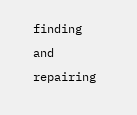finding and repairing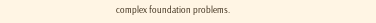complex foundation problems.